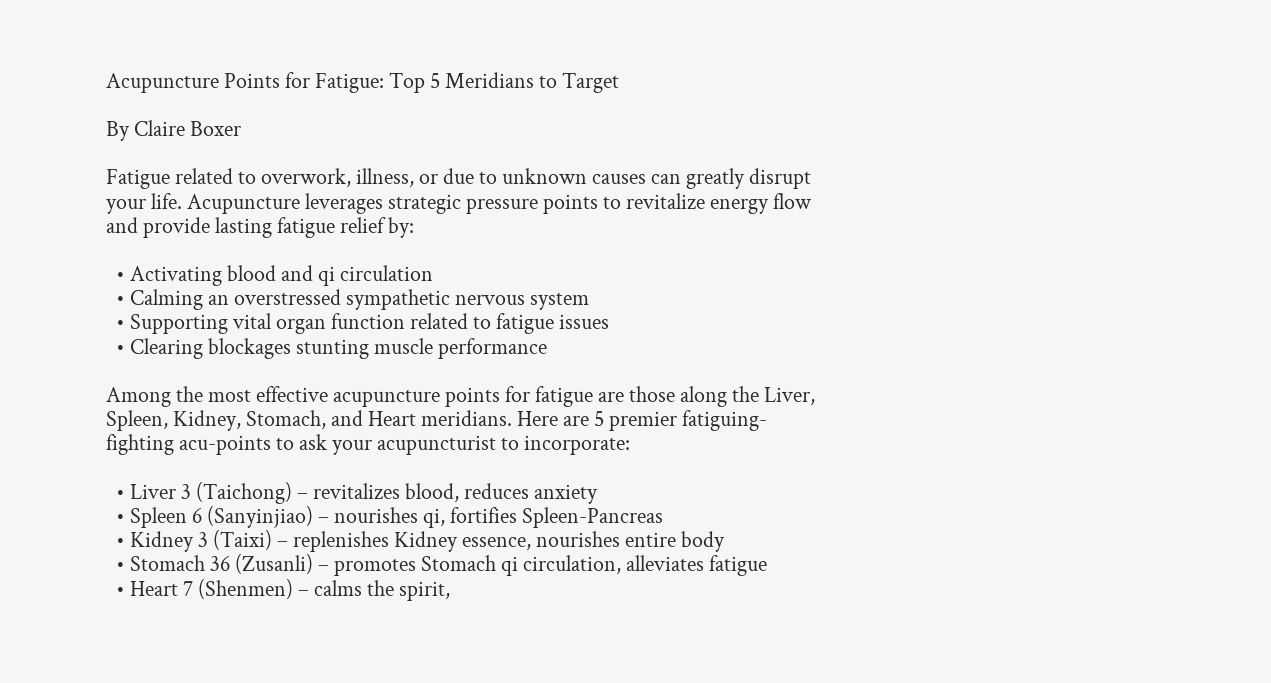Acupuncture Points for Fatigue: Top 5 Meridians to Target

By Claire Boxer

Fatigue related to overwork, illness, or due to unknown causes can greatly disrupt your life. Acupuncture leverages strategic pressure points to revitalize energy flow and provide lasting fatigue relief by:

  • Activating blood and qi circulation
  • Calming an overstressed sympathetic nervous system
  • Supporting vital organ function related to fatigue issues
  • Clearing blockages stunting muscle performance

Among the most effective acupuncture points for fatigue are those along the Liver, Spleen, Kidney, Stomach, and Heart meridians. Here are 5 premier fatiguing-fighting acu-points to ask your acupuncturist to incorporate:

  • Liver 3 (Taichong) – revitalizes blood, reduces anxiety
  • Spleen 6 (Sanyinjiao) – nourishes qi, fortifies Spleen-Pancreas
  • Kidney 3 (Taixi) – replenishes Kidney essence, nourishes entire body
  • Stomach 36 (Zusanli) – promotes Stomach qi circulation, alleviates fatigue
  • Heart 7 (Shenmen) – calms the spirit,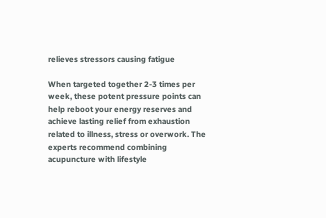relieves stressors causing fatigue

When targeted together 2-3 times per week, these potent pressure points can help reboot your energy reserves and achieve lasting relief from exhaustion related to illness, stress or overwork. The experts recommend combining acupuncture with lifestyle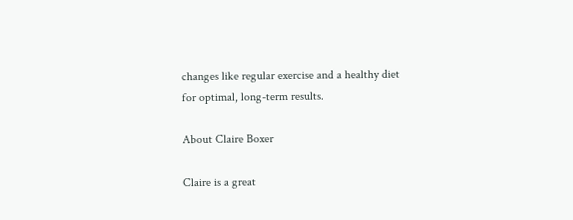changes like regular exercise and a healthy diet for optimal, long-term results.

About Claire Boxer

Claire is a great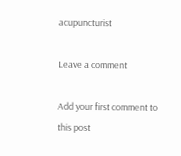acupuncturist

Leave a comment

Add your first comment to this post